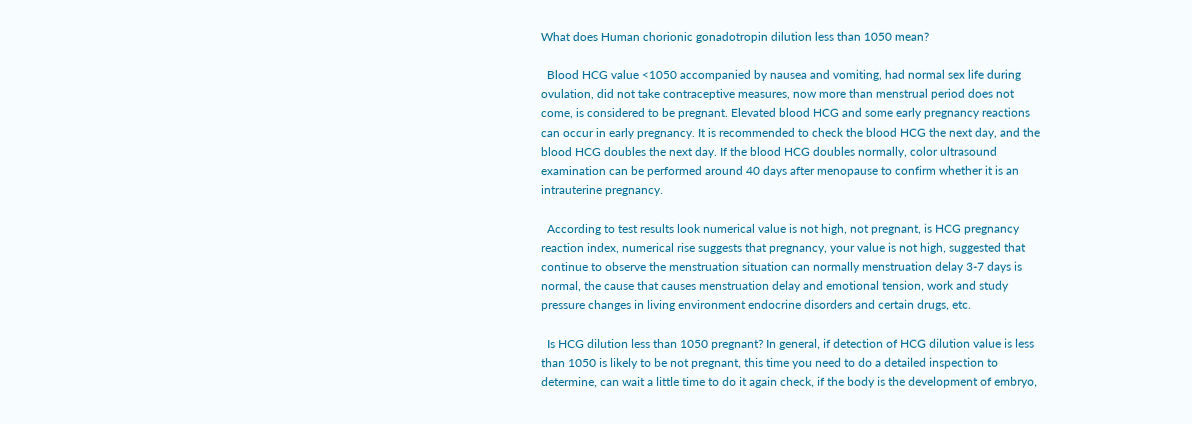What does Human chorionic gonadotropin dilution less than 1050 mean?

  Blood HCG value <1050 accompanied by nausea and vomiting, had normal sex life during ovulation, did not take contraceptive measures, now more than menstrual period does not come, is considered to be pregnant. Elevated blood HCG and some early pregnancy reactions can occur in early pregnancy. It is recommended to check the blood HCG the next day, and the blood HCG doubles the next day. If the blood HCG doubles normally, color ultrasound examination can be performed around 40 days after menopause to confirm whether it is an intrauterine pregnancy.

  According to test results look numerical value is not high, not pregnant, is HCG pregnancy reaction index, numerical rise suggests that pregnancy, your value is not high, suggested that continue to observe the menstruation situation can normally menstruation delay 3-7 days is normal, the cause that causes menstruation delay and emotional tension, work and study pressure changes in living environment endocrine disorders and certain drugs, etc.

  Is HCG dilution less than 1050 pregnant? In general, if detection of HCG dilution value is less than 1050 is likely to be not pregnant, this time you need to do a detailed inspection to determine, can wait a little time to do it again check, if the body is the development of embryo,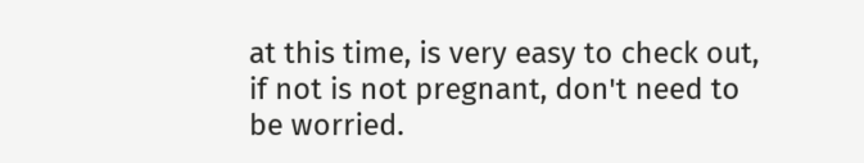at this time, is very easy to check out, if not is not pregnant, don't need to be worried.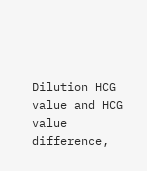Dilution HCG value and HCG value difference,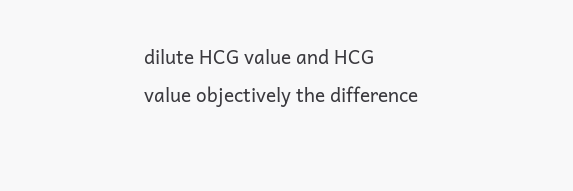dilute HCG value and HCG value objectively the difference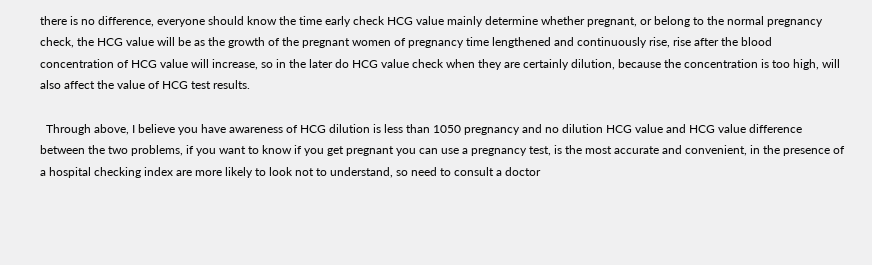there is no difference, everyone should know the time early check HCG value mainly determine whether pregnant, or belong to the normal pregnancy check, the HCG value will be as the growth of the pregnant women of pregnancy time lengthened and continuously rise, rise after the blood concentration of HCG value will increase, so in the later do HCG value check when they are certainly dilution, because the concentration is too high, will also affect the value of HCG test results.

  Through above, I believe you have awareness of HCG dilution is less than 1050 pregnancy and no dilution HCG value and HCG value difference between the two problems, if you want to know if you get pregnant you can use a pregnancy test, is the most accurate and convenient, in the presence of a hospital checking index are more likely to look not to understand, so need to consult a doctor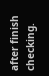after finish checking.